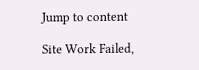Jump to content

Site Work Failed,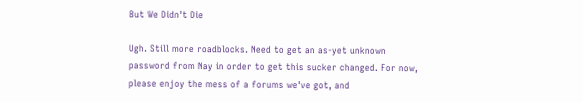But We Didn't Die

Ugh. Still more roadblocks. Need to get an as-yet unknown password from Nay in order to get this sucker changed. For now, please enjoy the mess of a forums we've got, and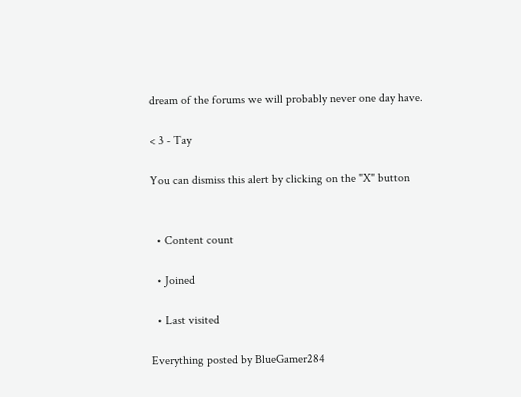dream of the forums we will probably never one day have.

< 3 - Tay

You can dismiss this alert by clicking on the "X" button


  • Content count

  • Joined

  • Last visited

Everything posted by BlueGamer284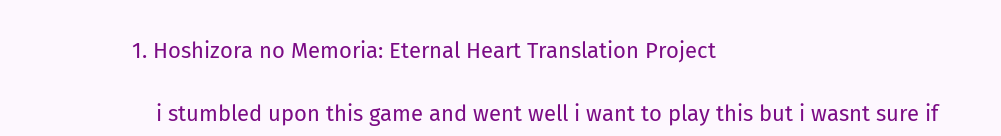1. Hoshizora no Memoria: Eternal Heart Translation Project

    i stumbled upon this game and went well i want to play this but i wasnt sure if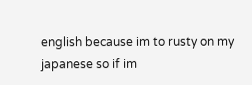english because im to rusty on my japanese so if im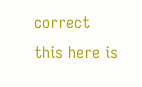correct this here is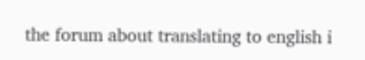the forum about translating to english i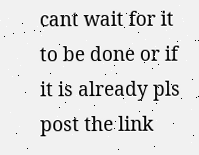cant wait for it to be done or if it is already pls post the link